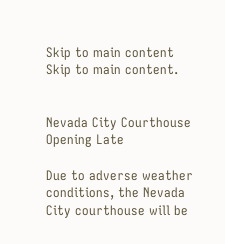Skip to main content
Skip to main content.


Nevada City Courthouse Opening Late

Due to adverse weather conditions, the Nevada City courthouse will be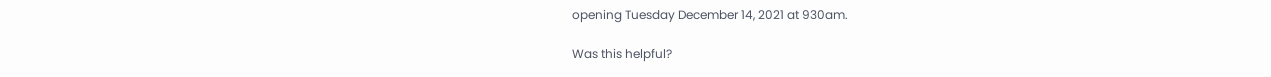opening Tuesday December 14, 2021 at 930am.

Was this helpful?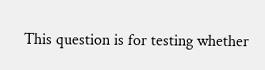This question is for testing whether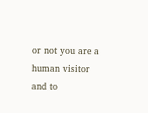or not you are a human visitor and to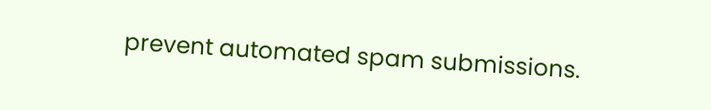prevent automated spam submissions.